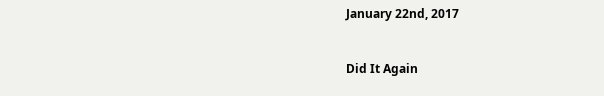January 22nd, 2017


Did It Again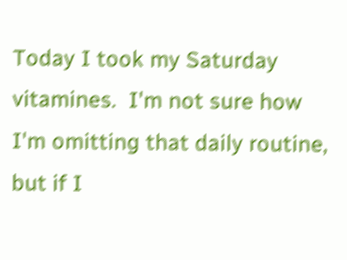Today I took my Saturday vitamines.  I'm not sure how I'm omitting that daily routine,  but if I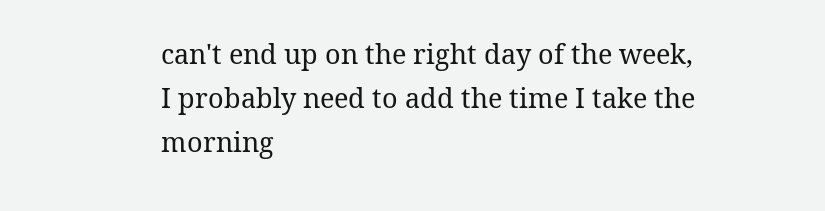can't end up on the right day of the week, I probably need to add the time I take the morning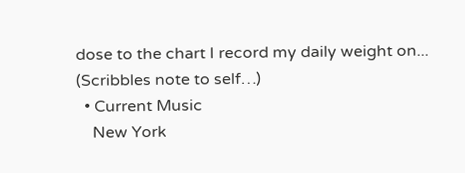dose to the chart I record my daily weight on... (Scribbles note to self…)
  • Current Music
    New York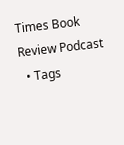Times Book Review Podcast
  • Tags